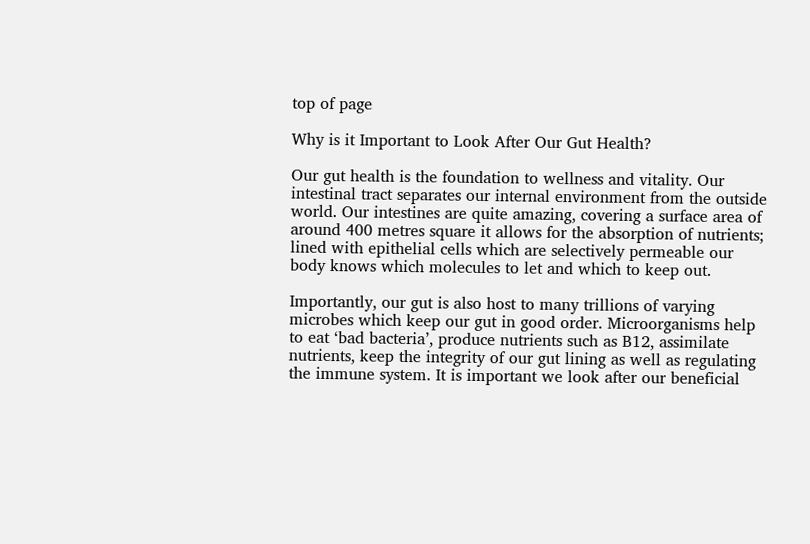top of page

Why is it Important to Look After Our Gut Health?

Our gut health is the foundation to wellness and vitality. Our intestinal tract separates our internal environment from the outside world. Our intestines are quite amazing, covering a surface area of around 400 metres square it allows for the absorption of nutrients; lined with epithelial cells which are selectively permeable our body knows which molecules to let and which to keep out.

Importantly, our gut is also host to many trillions of varying microbes which keep our gut in good order. Microorganisms help to eat ‘bad bacteria’, produce nutrients such as B12, assimilate nutrients, keep the integrity of our gut lining as well as regulating the immune system. It is important we look after our beneficial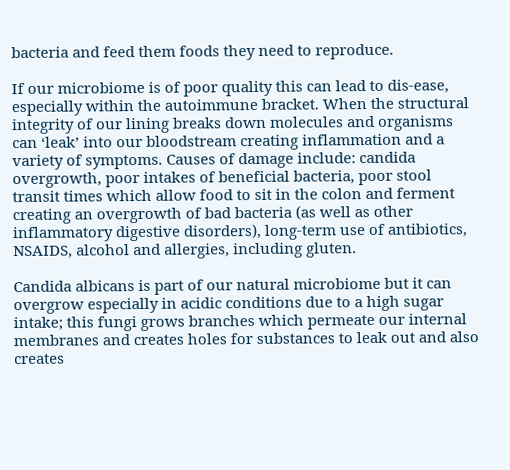bacteria and feed them foods they need to reproduce.

If our microbiome is of poor quality this can lead to dis-ease, especially within the autoimmune bracket. When the structural integrity of our lining breaks down molecules and organisms can ‘leak’ into our bloodstream creating inflammation and a variety of symptoms. Causes of damage include: candida overgrowth, poor intakes of beneficial bacteria, poor stool transit times which allow food to sit in the colon and ferment creating an overgrowth of bad bacteria (as well as other inflammatory digestive disorders), long-term use of antibiotics, NSAIDS, alcohol and allergies, including gluten.

Candida albicans is part of our natural microbiome but it can overgrow especially in acidic conditions due to a high sugar intake; this fungi grows branches which permeate our internal membranes and creates holes for substances to leak out and also creates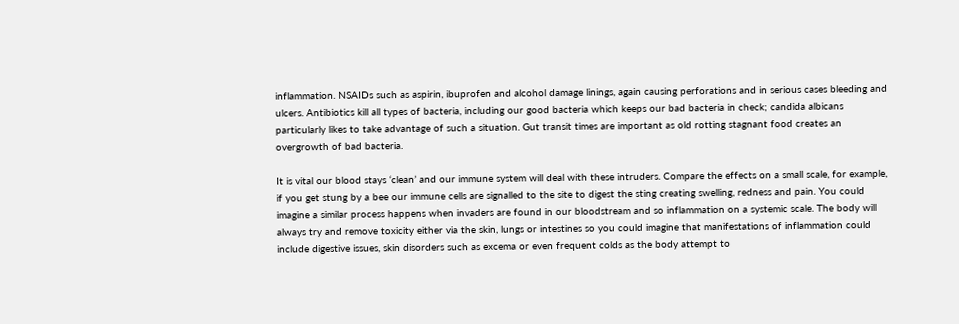inflammation. NSAIDs such as aspirin, ibuprofen and alcohol damage linings, again causing perforations and in serious cases bleeding and ulcers. Antibiotics kill all types of bacteria, including our good bacteria which keeps our bad bacteria in check; candida albicans particularly likes to take advantage of such a situation. Gut transit times are important as old rotting stagnant food creates an overgrowth of bad bacteria.

It is vital our blood stays ‘clean’ and our immune system will deal with these intruders. Compare the effects on a small scale, for example, if you get stung by a bee our immune cells are signalled to the site to digest the sting creating swelling, redness and pain. You could imagine a similar process happens when invaders are found in our bloodstream and so inflammation on a systemic scale. The body will always try and remove toxicity either via the skin, lungs or intestines so you could imagine that manifestations of inflammation could include digestive issues, skin disorders such as excema or even frequent colds as the body attempt to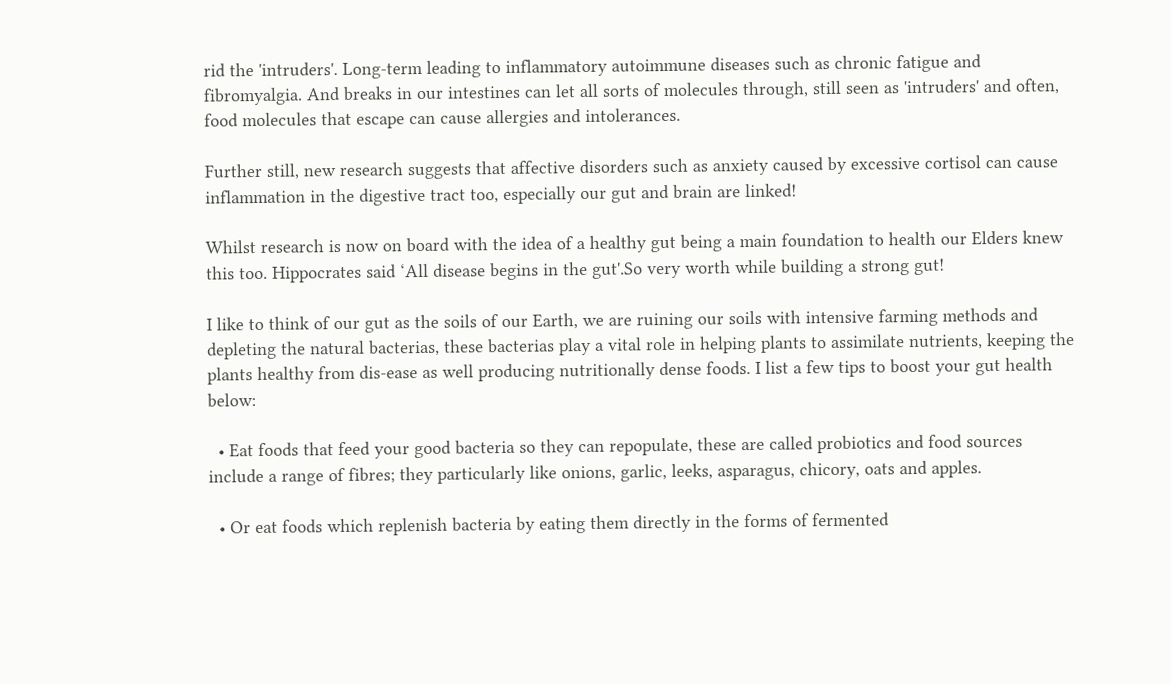rid the 'intruders'. Long-term leading to inflammatory autoimmune diseases such as chronic fatigue and fibromyalgia. And breaks in our intestines can let all sorts of molecules through, still seen as 'intruders' and often, food molecules that escape can cause allergies and intolerances.

Further still, new research suggests that affective disorders such as anxiety caused by excessive cortisol can cause inflammation in the digestive tract too, especially our gut and brain are linked!

Whilst research is now on board with the idea of a healthy gut being a main foundation to health our Elders knew this too. Hippocrates said ‘All disease begins in the gut'.So very worth while building a strong gut!

I like to think of our gut as the soils of our Earth, we are ruining our soils with intensive farming methods and depleting the natural bacterias, these bacterias play a vital role in helping plants to assimilate nutrients, keeping the plants healthy from dis-ease as well producing nutritionally dense foods. I list a few tips to boost your gut health below:

  • Eat foods that feed your good bacteria so they can repopulate, these are called probiotics and food sources include a range of fibres; they particularly like onions, garlic, leeks, asparagus, chicory, oats and apples.

  • Or eat foods which replenish bacteria by eating them directly in the forms of fermented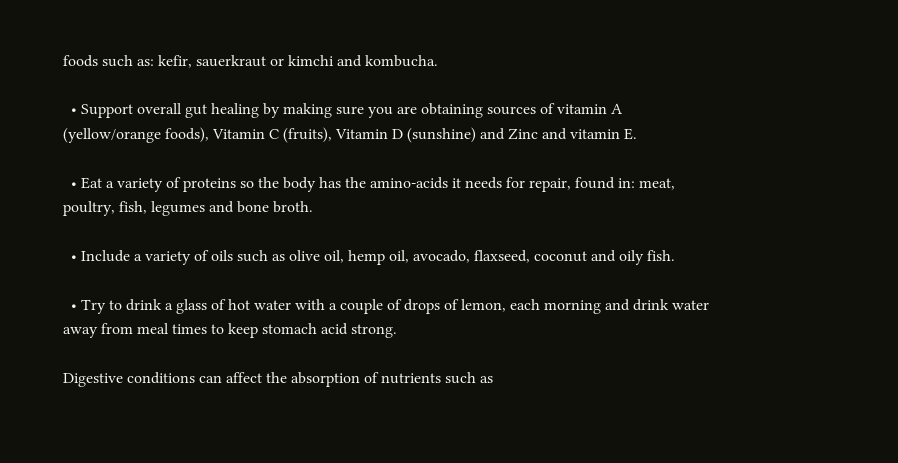foods such as: kefir, sauerkraut or kimchi and kombucha.

  • Support overall gut healing by making sure you are obtaining sources of vitamin A (yellow/orange foods), Vitamin C (fruits), Vitamin D (sunshine) and Zinc and vitamin E.

  • Eat a variety of proteins so the body has the amino-acids it needs for repair, found in: meat, poultry, fish, legumes and bone broth.

  • Include a variety of oils such as olive oil, hemp oil, avocado, flaxseed, coconut and oily fish.

  • Try to drink a glass of hot water with a couple of drops of lemon, each morning and drink water away from meal times to keep stomach acid strong.

Digestive conditions can affect the absorption of nutrients such as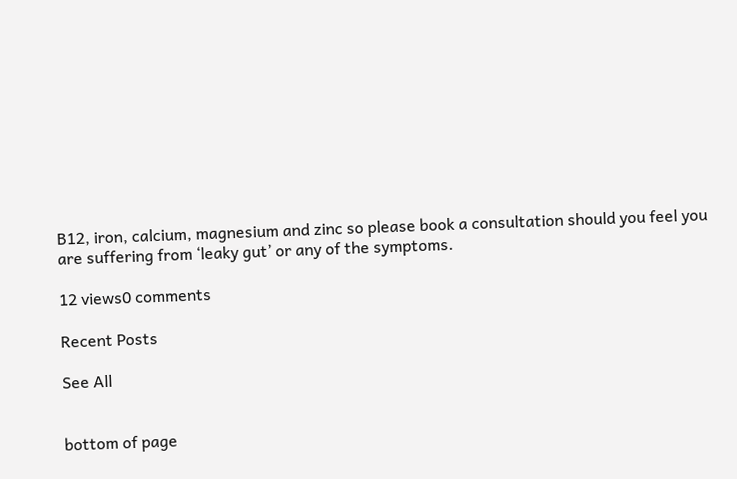B12, iron, calcium, magnesium and zinc so please book a consultation should you feel you are suffering from ‘leaky gut’ or any of the symptoms.

12 views0 comments

Recent Posts

See All


bottom of page